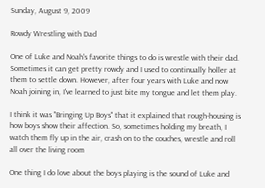Sunday, August 9, 2009

Rowdy Wrestling with Dad

One of Luke and Noah's favorite things to do is wrestle with their dad. Sometimes it can get pretty rowdy and I used to continually holler at them to settle down. However, after four years with Luke and now Noah joining in, I've learned to just bite my tongue and let them play.

I think it was "Bringing Up Boys" that it explained that rough-housing is how boys show their affection. So, sometimes holding my breath, I watch them fly up in the air, crash on to the couches, wrestle and roll all over the living room

One thing I do love about the boys playing is the sound of Luke and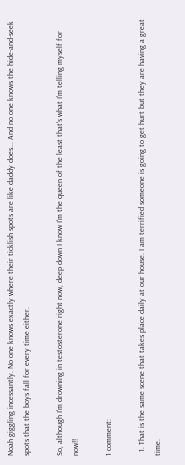Noah giggling incessantly. No one knows exactly where their ticklish spots are like daddy does... And no one knows the hide-and-seek spots that the boys fall for every time either.

So, although I'm drowning in testosterone right now, deep down I know I'm the queen of the least that's what I'm telling myself for now!!

1 comment:

  1. That is the same scene that takes place daily at our house. I am terrified someone is going to get hurt but they are having a great time.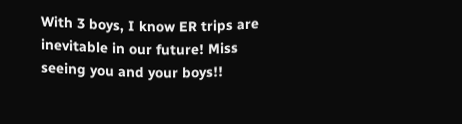With 3 boys, I know ER trips are inevitable in our future! Miss seeing you and your boys!!